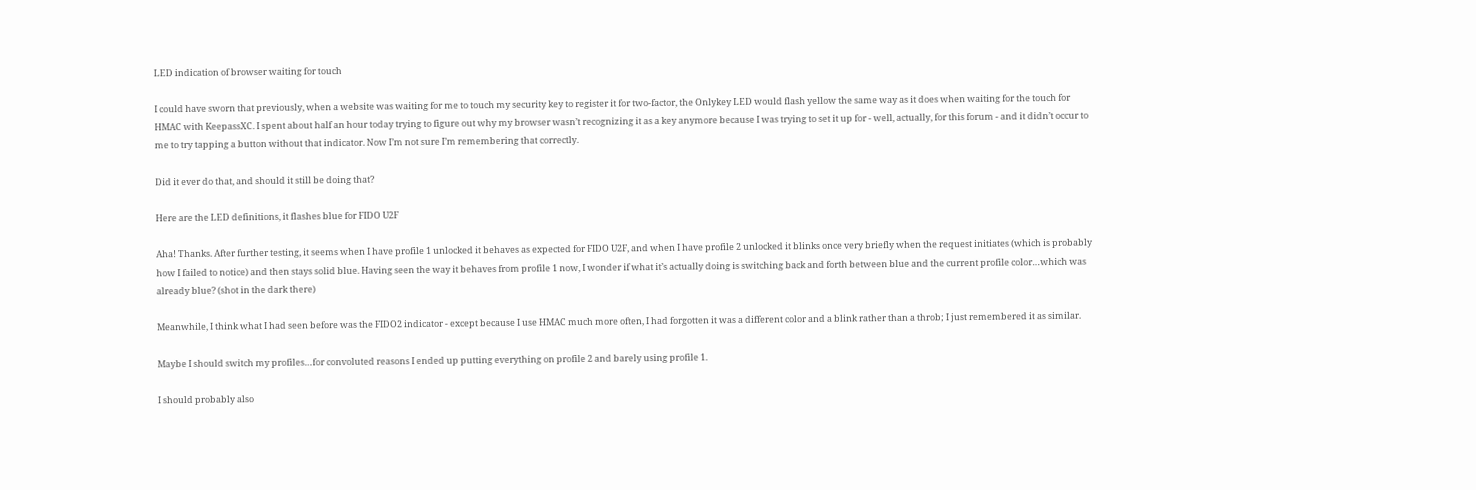LED indication of browser waiting for touch

I could have sworn that previously, when a website was waiting for me to touch my security key to register it for two-factor, the Onlykey LED would flash yellow the same way as it does when waiting for the touch for HMAC with KeepassXC. I spent about half an hour today trying to figure out why my browser wasn’t recognizing it as a key anymore because I was trying to set it up for - well, actually, for this forum - and it didn’t occur to me to try tapping a button without that indicator. Now I’m not sure I’m remembering that correctly.

Did it ever do that, and should it still be doing that?

Here are the LED definitions, it flashes blue for FIDO U2F

Aha! Thanks. After further testing, it seems when I have profile 1 unlocked it behaves as expected for FIDO U2F, and when I have profile 2 unlocked it blinks once very briefly when the request initiates (which is probably how I failed to notice) and then stays solid blue. Having seen the way it behaves from profile 1 now, I wonder if what it’s actually doing is switching back and forth between blue and the current profile color…which was already blue? (shot in the dark there)

Meanwhile, I think what I had seen before was the FIDO2 indicator - except because I use HMAC much more often, I had forgotten it was a different color and a blink rather than a throb; I just remembered it as similar.

Maybe I should switch my profiles…for convoluted reasons I ended up putting everything on profile 2 and barely using profile 1.

I should probably also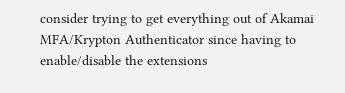consider trying to get everything out of Akamai MFA/Krypton Authenticator since having to enable/disable the extensions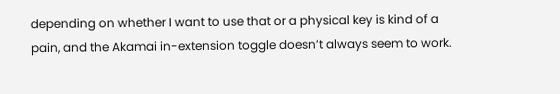depending on whether I want to use that or a physical key is kind of a pain, and the Akamai in-extension toggle doesn’t always seem to work.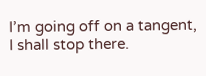I’m going off on a tangent, I shall stop there.